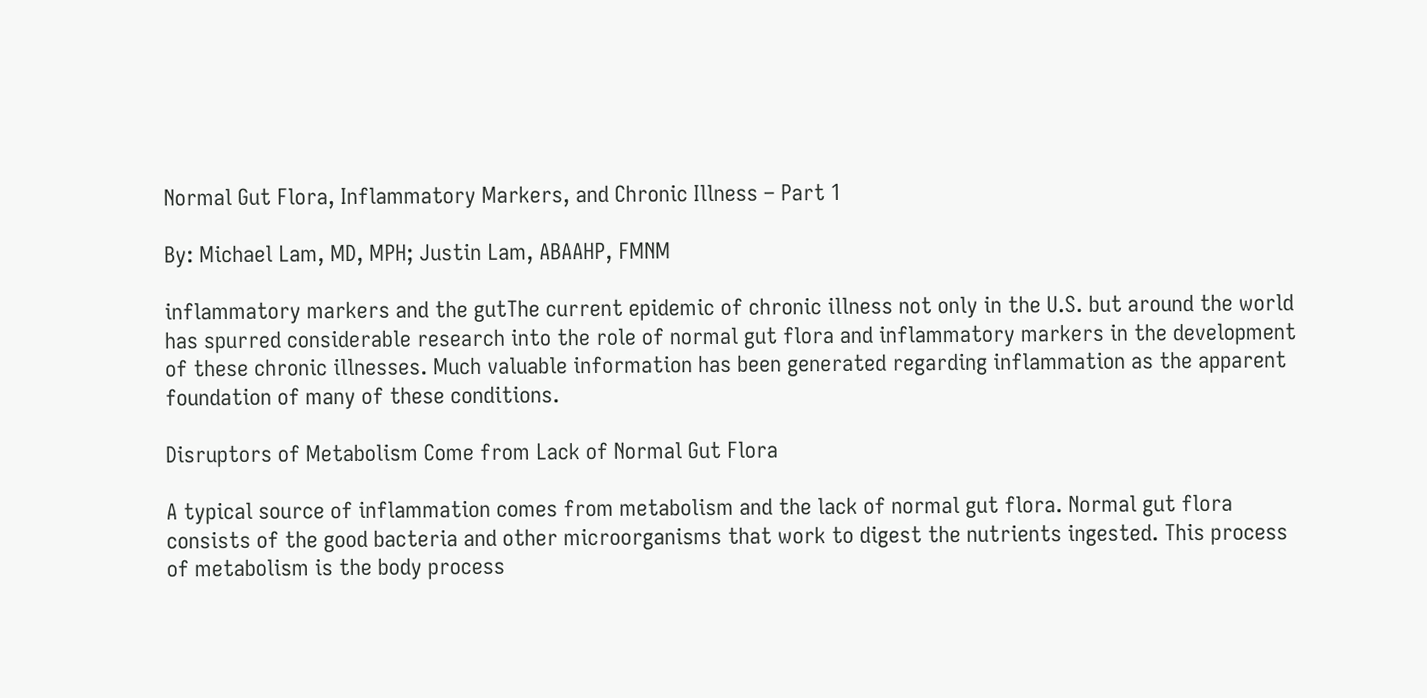Normal Gut Flora, Inflammatory Markers, and Chronic Illness – Part 1

By: Michael Lam, MD, MPH; Justin Lam, ABAAHP, FMNM

inflammatory markers and the gutThe current epidemic of chronic illness not only in the U.S. but around the world has spurred considerable research into the role of normal gut flora and inflammatory markers in the development of these chronic illnesses. Much valuable information has been generated regarding inflammation as the apparent foundation of many of these conditions.

Disruptors of Metabolism Come from Lack of Normal Gut Flora

A typical source of inflammation comes from metabolism and the lack of normal gut flora. Normal gut flora consists of the good bacteria and other microorganisms that work to digest the nutrients ingested. This process of metabolism is the body process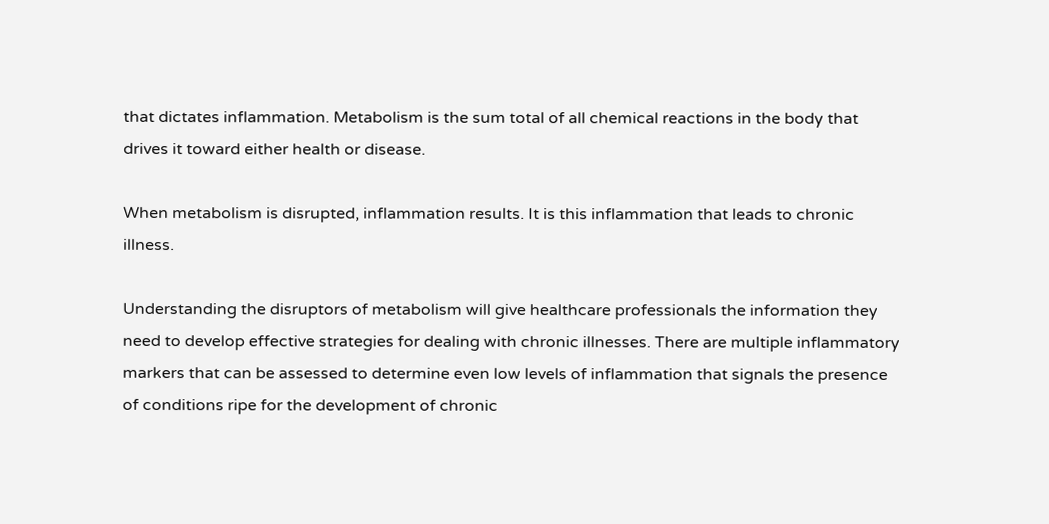that dictates inflammation. Metabolism is the sum total of all chemical reactions in the body that drives it toward either health or disease.

When metabolism is disrupted, inflammation results. It is this inflammation that leads to chronic illness.

Understanding the disruptors of metabolism will give healthcare professionals the information they need to develop effective strategies for dealing with chronic illnesses. There are multiple inflammatory markers that can be assessed to determine even low levels of inflammation that signals the presence of conditions ripe for the development of chronic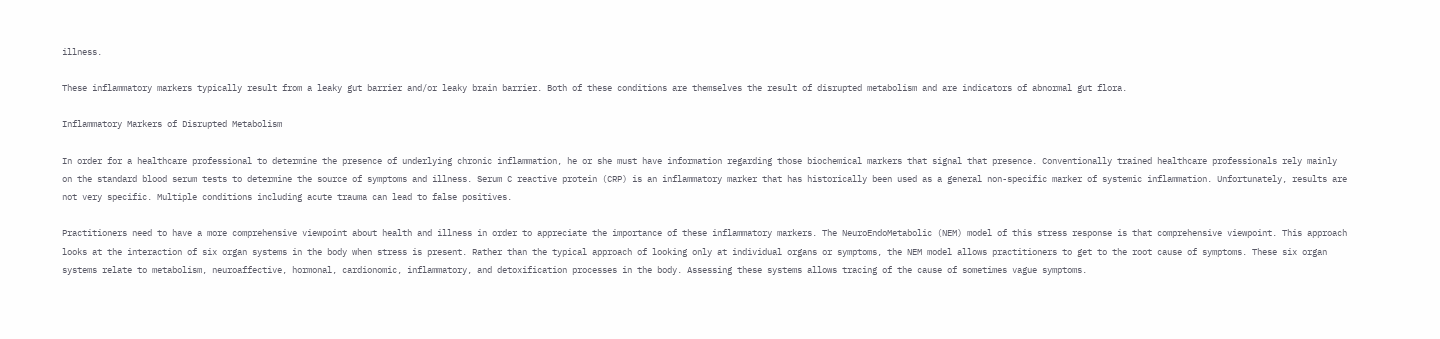illness.

These inflammatory markers typically result from a leaky gut barrier and/or leaky brain barrier. Both of these conditions are themselves the result of disrupted metabolism and are indicators of abnormal gut flora.

Inflammatory Markers of Disrupted Metabolism

In order for a healthcare professional to determine the presence of underlying chronic inflammation, he or she must have information regarding those biochemical markers that signal that presence. Conventionally trained healthcare professionals rely mainly on the standard blood serum tests to determine the source of symptoms and illness. Serum C reactive protein (CRP) is an inflammatory marker that has historically been used as a general non-specific marker of systemic inflammation. Unfortunately, results are not very specific. Multiple conditions including acute trauma can lead to false positives.

Practitioners need to have a more comprehensive viewpoint about health and illness in order to appreciate the importance of these inflammatory markers. The NeuroEndoMetabolic (NEM) model of this stress response is that comprehensive viewpoint. This approach looks at the interaction of six organ systems in the body when stress is present. Rather than the typical approach of looking only at individual organs or symptoms, the NEM model allows practitioners to get to the root cause of symptoms. These six organ systems relate to metabolism, neuroaffective, hormonal, cardionomic, inflammatory, and detoxification processes in the body. Assessing these systems allows tracing of the cause of sometimes vague symptoms.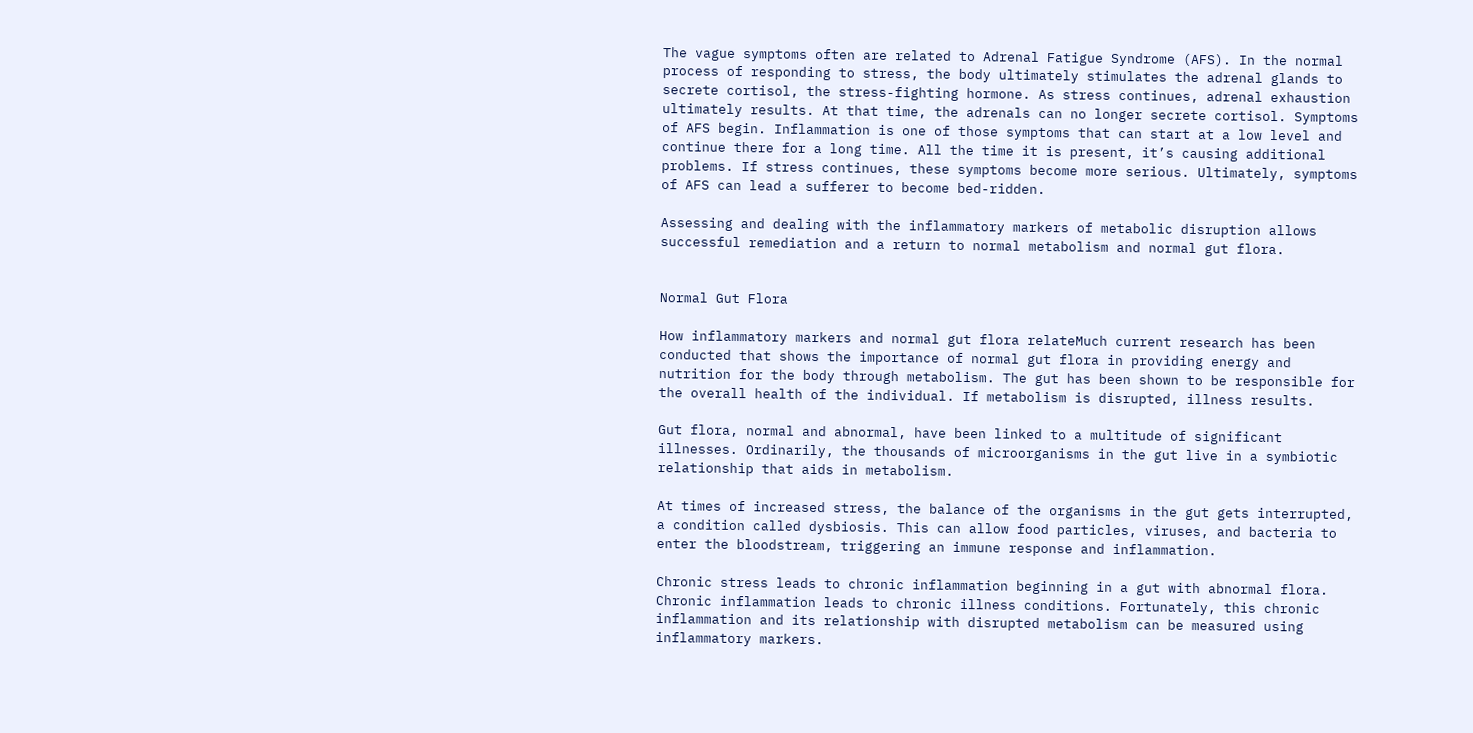The vague symptoms often are related to Adrenal Fatigue Syndrome (AFS). In the normal process of responding to stress, the body ultimately stimulates the adrenal glands to secrete cortisol, the stress-fighting hormone. As stress continues, adrenal exhaustion ultimately results. At that time, the adrenals can no longer secrete cortisol. Symptoms of AFS begin. Inflammation is one of those symptoms that can start at a low level and continue there for a long time. All the time it is present, it’s causing additional problems. If stress continues, these symptoms become more serious. Ultimately, symptoms of AFS can lead a sufferer to become bed-ridden.

Assessing and dealing with the inflammatory markers of metabolic disruption allows successful remediation and a return to normal metabolism and normal gut flora.


Normal Gut Flora

How inflammatory markers and normal gut flora relateMuch current research has been conducted that shows the importance of normal gut flora in providing energy and nutrition for the body through metabolism. The gut has been shown to be responsible for the overall health of the individual. If metabolism is disrupted, illness results.

Gut flora, normal and abnormal, have been linked to a multitude of significant illnesses. Ordinarily, the thousands of microorganisms in the gut live in a symbiotic relationship that aids in metabolism.

At times of increased stress, the balance of the organisms in the gut gets interrupted, a condition called dysbiosis. This can allow food particles, viruses, and bacteria to enter the bloodstream, triggering an immune response and inflammation.

Chronic stress leads to chronic inflammation beginning in a gut with abnormal flora. Chronic inflammation leads to chronic illness conditions. Fortunately, this chronic inflammation and its relationship with disrupted metabolism can be measured using inflammatory markers.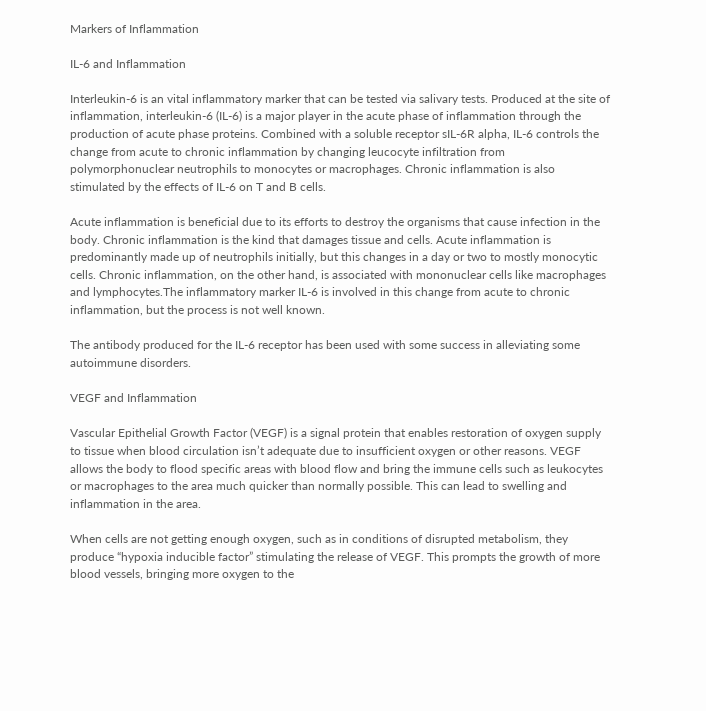Markers of Inflammation

IL-6 and Inflammation

Interleukin-6 is an vital inflammatory marker that can be tested via salivary tests. Produced at the site of inflammation, interleukin-6 (IL-6) is a major player in the acute phase of inflammation through the production of acute phase proteins. Combined with a soluble receptor sIL-6R alpha, IL-6 controls the change from acute to chronic inflammation by changing leucocyte infiltration from polymorphonuclear neutrophils to monocytes or macrophages. Chronic inflammation is also stimulated by the effects of IL-6 on T and B cells.

Acute inflammation is beneficial due to its efforts to destroy the organisms that cause infection in the body. Chronic inflammation is the kind that damages tissue and cells. Acute inflammation is predominantly made up of neutrophils initially, but this changes in a day or two to mostly monocytic cells. Chronic inflammation, on the other hand, is associated with mononuclear cells like macrophages and lymphocytes.The inflammatory marker IL-6 is involved in this change from acute to chronic inflammation, but the process is not well known.

The antibody produced for the IL-6 receptor has been used with some success in alleviating some autoimmune disorders.

VEGF and Inflammation

Vascular Epithelial Growth Factor (VEGF) is a signal protein that enables restoration of oxygen supply to tissue when blood circulation isn’t adequate due to insufficient oxygen or other reasons. VEGF allows the body to flood specific areas with blood flow and bring the immune cells such as leukocytes or macrophages to the area much quicker than normally possible. This can lead to swelling and inflammation in the area.

When cells are not getting enough oxygen, such as in conditions of disrupted metabolism, they produce “hypoxia inducible factor” stimulating the release of VEGF. This prompts the growth of more blood vessels, bringing more oxygen to the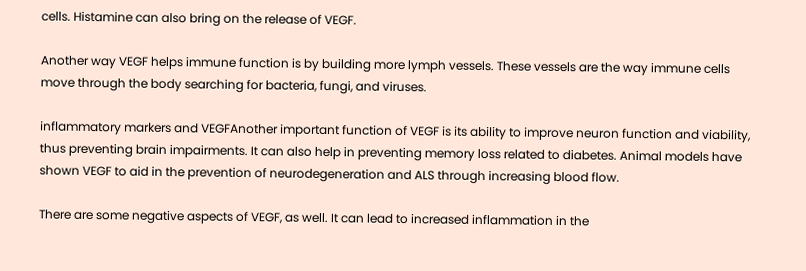cells. Histamine can also bring on the release of VEGF.

Another way VEGF helps immune function is by building more lymph vessels. These vessels are the way immune cells move through the body searching for bacteria, fungi, and viruses.

inflammatory markers and VEGFAnother important function of VEGF is its ability to improve neuron function and viability, thus preventing brain impairments. It can also help in preventing memory loss related to diabetes. Animal models have shown VEGF to aid in the prevention of neurodegeneration and ALS through increasing blood flow.

There are some negative aspects of VEGF, as well. It can lead to increased inflammation in the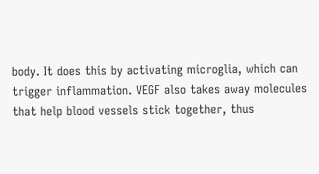body. It does this by activating microglia, which can trigger inflammation. VEGF also takes away molecules that help blood vessels stick together, thus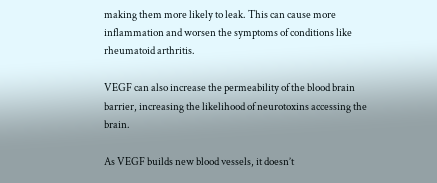making them more likely to leak. This can cause more inflammation and worsen the symptoms of conditions like rheumatoid arthritis.

VEGF can also increase the permeability of the blood brain barrier, increasing the likelihood of neurotoxins accessing the brain.

As VEGF builds new blood vessels, it doesn’t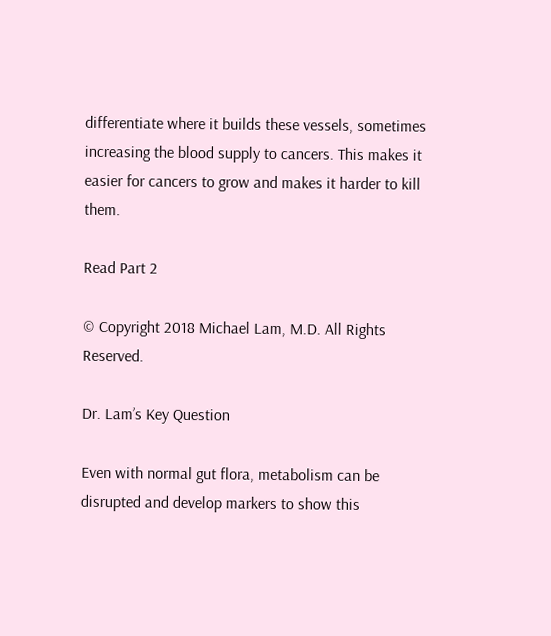differentiate where it builds these vessels, sometimes increasing the blood supply to cancers. This makes it easier for cancers to grow and makes it harder to kill them.

Read Part 2

© Copyright 2018 Michael Lam, M.D. All Rights Reserved.

Dr. Lam’s Key Question

Even with normal gut flora, metabolism can be disrupted and develop markers to show this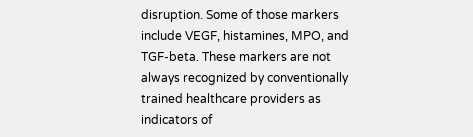disruption. Some of those markers include VEGF, histamines, MPO, and TGF-beta. These markers are not always recognized by conventionally trained healthcare providers as indicators of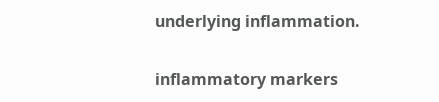underlying inflammation.

inflammatory markers